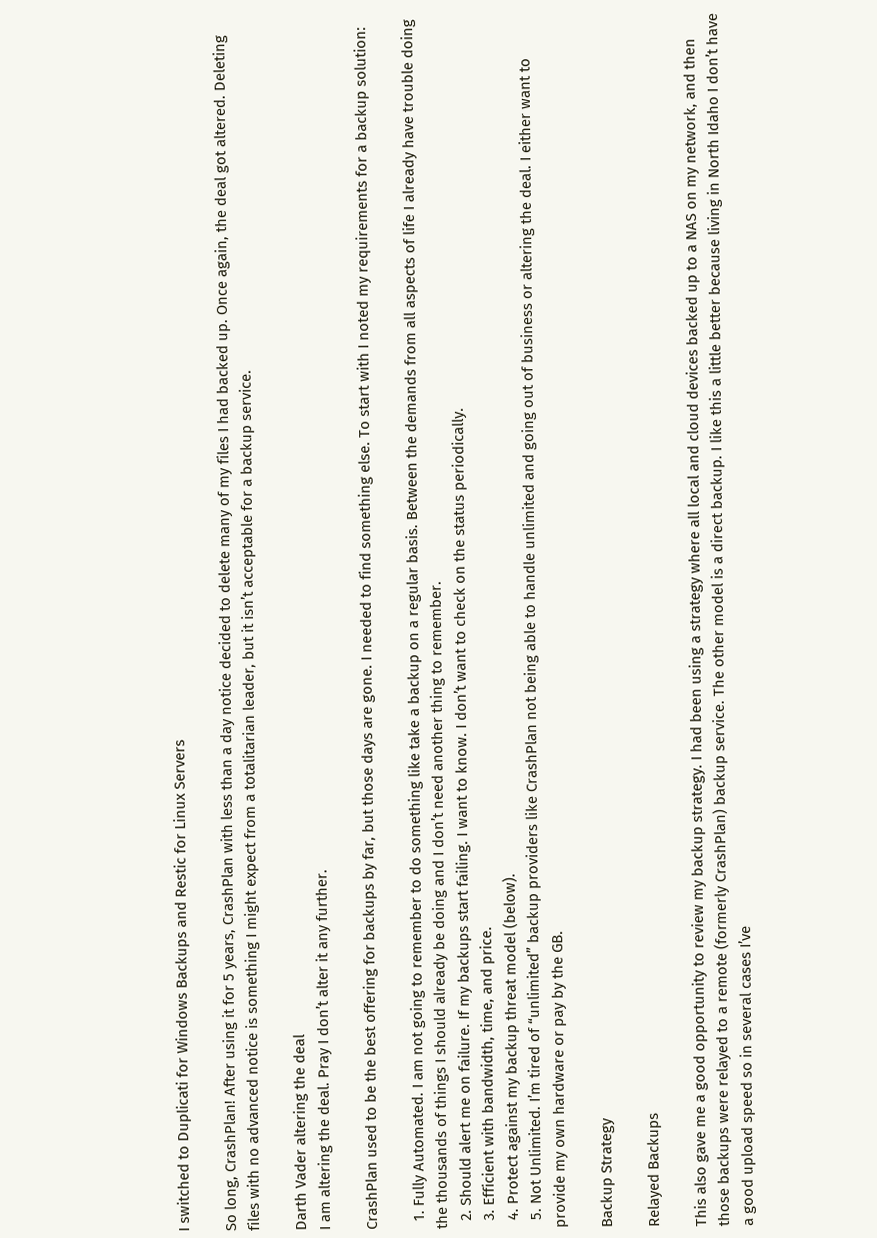I switched to Duplicati for Windows Backups and Restic for Linux Servers

So long, CrashPlan! After using it for 5 years, CrashPlan with less than a day notice decided to delete many of my files I had backed up. Once again, the deal got altered. Deleting files with no advanced notice is something I might expect from a totalitarian leader, but it isn’t acceptable for a backup service.

Darth Vader altering the deal
I am altering the deal. Pray I don’t alter it any further.

CrashPlan used to be the best offering for backups by far, but those days are gone. I needed to find something else. To start with I noted my requirements for a backup solution:

  1. Fully Automated. I am not going to remember to do something like take a backup on a regular basis. Between the demands from all aspects of life I already have trouble doing the thousands of things I should already be doing and I don’t need another thing to remember.
  2. Should alert me on failure. If my backups start failing. I want to know. I don’t want to check on the status periodically.
  3. Efficient with bandwidth, time, and price.
  4. Protect against my backup threat model (below).
  5. Not Unlimited. I’m tired of “unlimited” backup providers like CrashPlan not being able to handle unlimited and going out of business or altering the deal. I either want to provide my own hardware or pay by the GB.

Backup Strategy

Relayed Backups

This also gave me a good opportunity to review my backup strategy. I had been using a strategy where all local and cloud devices backed up to a NAS on my network, and then those backups were relayed to a remote (formerly CrashPlan) backup service. The other model is a direct backup. I like this a little better because living in North Idaho I don’t have a good upload speed so in several cases I’ve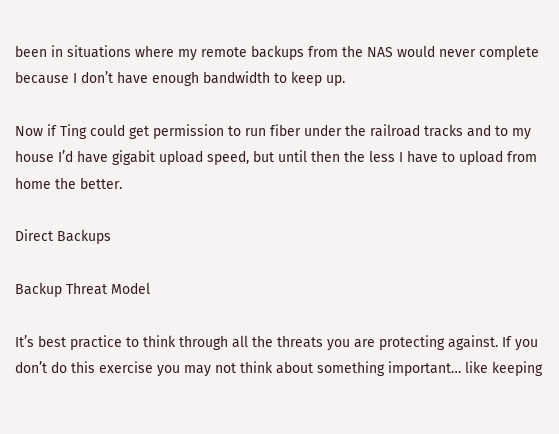been in situations where my remote backups from the NAS would never complete because I don’t have enough bandwidth to keep up.

Now if Ting could get permission to run fiber under the railroad tracks and to my house I’d have gigabit upload speed, but until then the less I have to upload from home the better.

Direct Backups

Backup Threat Model

It’s best practice to think through all the threats you are protecting against. If you don’t do this exercise you may not think about something important… like keeping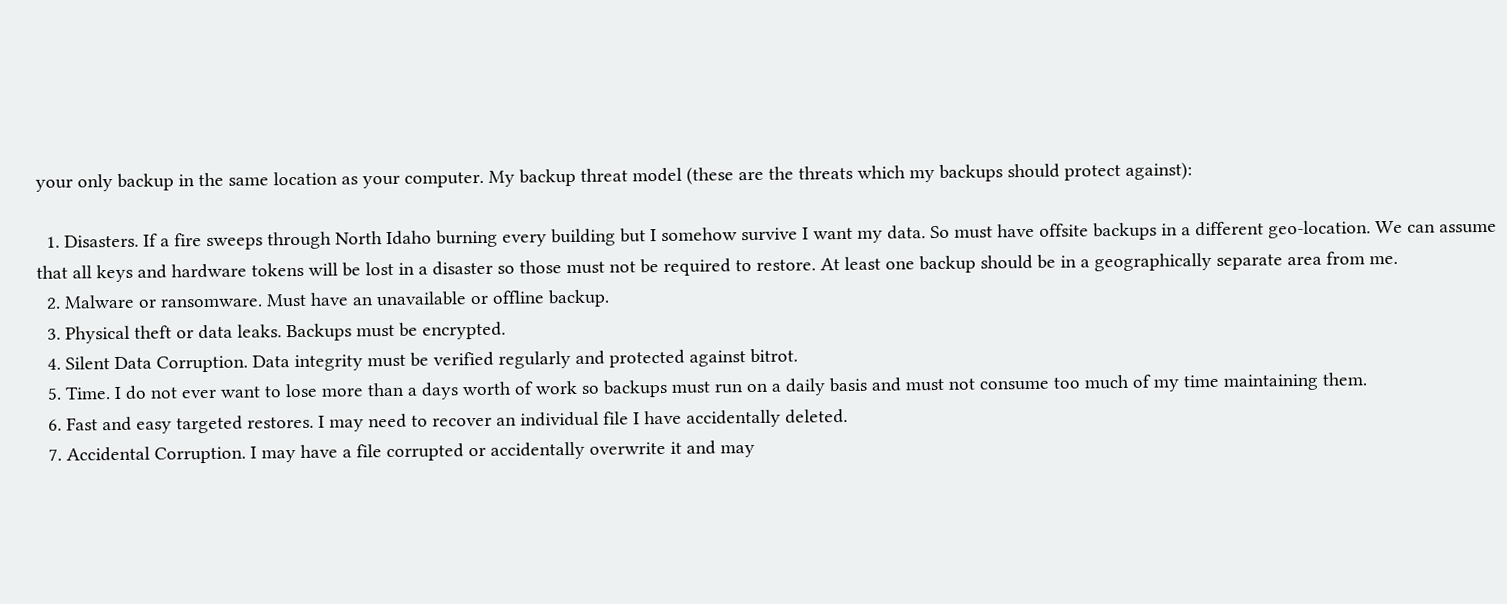your only backup in the same location as your computer. My backup threat model (these are the threats which my backups should protect against):

  1. Disasters. If a fire sweeps through North Idaho burning every building but I somehow survive I want my data. So must have offsite backups in a different geo-location. We can assume that all keys and hardware tokens will be lost in a disaster so those must not be required to restore. At least one backup should be in a geographically separate area from me.
  2. Malware or ransomware. Must have an unavailable or offline backup.
  3. Physical theft or data leaks. Backups must be encrypted.
  4. Silent Data Corruption. Data integrity must be verified regularly and protected against bitrot.
  5. Time. I do not ever want to lose more than a days worth of work so backups must run on a daily basis and must not consume too much of my time maintaining them.
  6. Fast and easy targeted restores. I may need to recover an individual file I have accidentally deleted.
  7. Accidental Corruption. I may have a file corrupted or accidentally overwrite it and may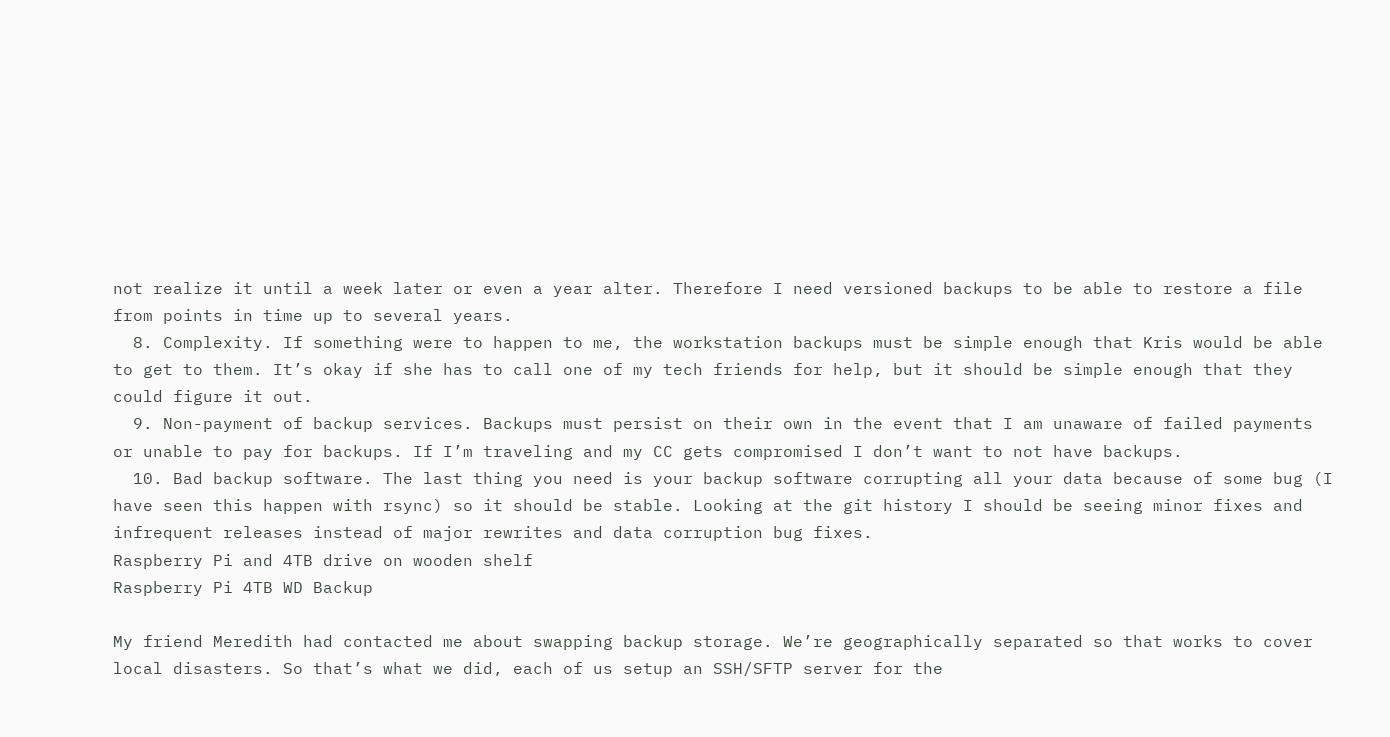not realize it until a week later or even a year alter. Therefore I need versioned backups to be able to restore a file from points in time up to several years.
  8. Complexity. If something were to happen to me, the workstation backups must be simple enough that Kris would be able to get to them. It’s okay if she has to call one of my tech friends for help, but it should be simple enough that they could figure it out.
  9. Non-payment of backup services. Backups must persist on their own in the event that I am unaware of failed payments or unable to pay for backups. If I’m traveling and my CC gets compromised I don’t want to not have backups.
  10. Bad backup software. The last thing you need is your backup software corrupting all your data because of some bug (I have seen this happen with rsync) so it should be stable. Looking at the git history I should be seeing minor fixes and infrequent releases instead of major rewrites and data corruption bug fixes.
Raspberry Pi and 4TB drive on wooden shelf
Raspberry Pi 4TB WD Backup

My friend Meredith had contacted me about swapping backup storage. We’re geographically separated so that works to cover local disasters. So that’s what we did, each of us setup an SSH/SFTP server for the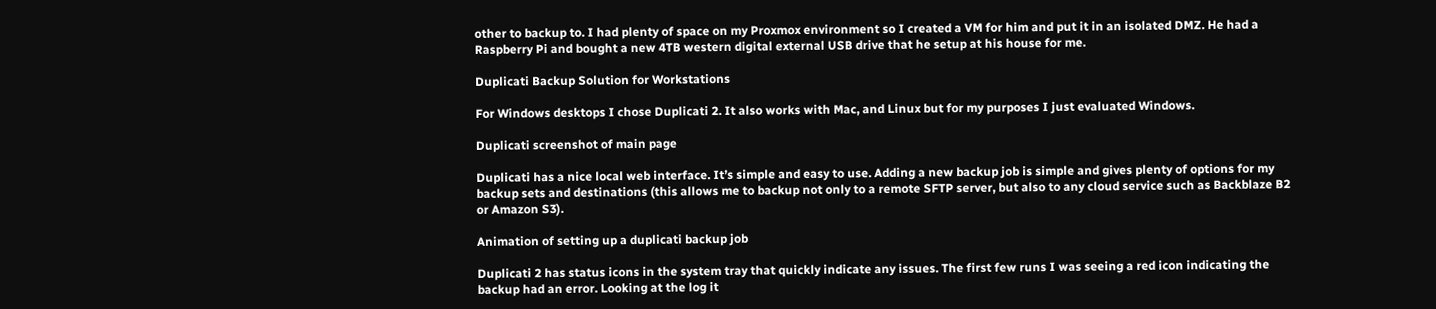other to backup to. I had plenty of space on my Proxmox environment so I created a VM for him and put it in an isolated DMZ. He had a Raspberry Pi and bought a new 4TB western digital external USB drive that he setup at his house for me.

Duplicati Backup Solution for Workstations

For Windows desktops I chose Duplicati 2. It also works with Mac, and Linux but for my purposes I just evaluated Windows.

Duplicati screenshot of main page

Duplicati has a nice local web interface. It’s simple and easy to use. Adding a new backup job is simple and gives plenty of options for my backup sets and destinations (this allows me to backup not only to a remote SFTP server, but also to any cloud service such as Backblaze B2 or Amazon S3).

Animation of setting up a duplicati backup job

Duplicati 2 has status icons in the system tray that quickly indicate any issues. The first few runs I was seeing a red icon indicating the backup had an error. Looking at the log it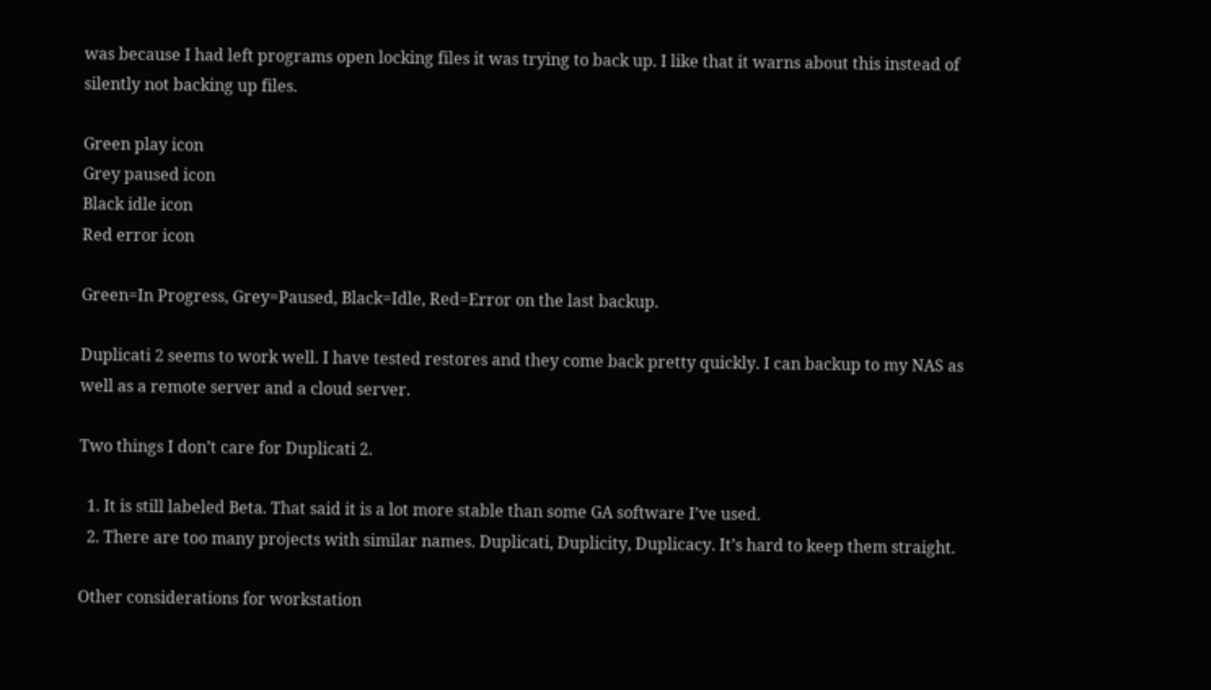was because I had left programs open locking files it was trying to back up. I like that it warns about this instead of silently not backing up files.

Green play icon
Grey paused icon
Black idle icon
Red error icon

Green=In Progress, Grey=Paused, Black=Idle, Red=Error on the last backup.

Duplicati 2 seems to work well. I have tested restores and they come back pretty quickly. I can backup to my NAS as well as a remote server and a cloud server.

Two things I don’t care for Duplicati 2.

  1. It is still labeled Beta. That said it is a lot more stable than some GA software I’ve used.
  2. There are too many projects with similar names. Duplicati, Duplicity, Duplicacy. It’s hard to keep them straight.

Other considerations for workstation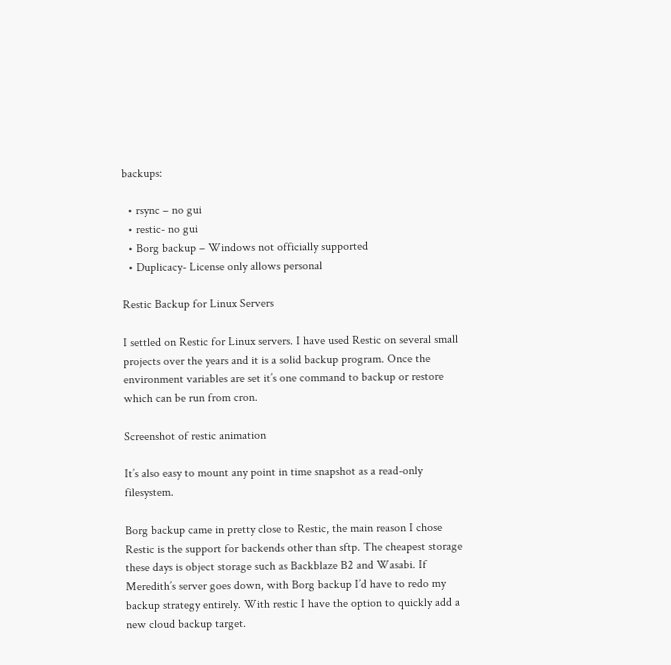backups:

  • rsync – no gui
  • restic- no gui
  • Borg backup – Windows not officially supported
  • Duplicacy- License only allows personal

Restic Backup for Linux Servers

I settled on Restic for Linux servers. I have used Restic on several small projects over the years and it is a solid backup program. Once the environment variables are set it’s one command to backup or restore which can be run from cron.

Screenshot of restic animation

It’s also easy to mount any point in time snapshot as a read-only filesystem.

Borg backup came in pretty close to Restic, the main reason I chose Restic is the support for backends other than sftp. The cheapest storage these days is object storage such as Backblaze B2 and Wasabi. If Meredith’s server goes down, with Borg backup I’d have to redo my backup strategy entirely. With restic I have the option to quickly add a new cloud backup target.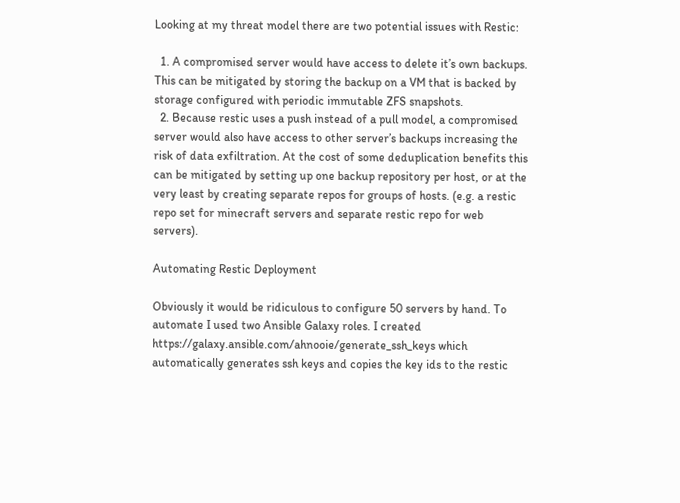Looking at my threat model there are two potential issues with Restic:

  1. A compromised server would have access to delete it’s own backups. This can be mitigated by storing the backup on a VM that is backed by storage configured with periodic immutable ZFS snapshots.
  2. Because restic uses a push instead of a pull model, a compromised server would also have access to other server’s backups increasing the risk of data exfiltration. At the cost of some deduplication benefits this can be mitigated by setting up one backup repository per host, or at the very least by creating separate repos for groups of hosts. (e.g. a restic repo set for minecraft servers and separate restic repo for web servers).

Automating Restic Deployment

Obviously it would be ridiculous to configure 50 servers by hand. To automate I used two Ansible Galaxy roles. I created https://galaxy.ansible.com/ahnooie/generate_ssh_keys which automatically generates ssh keys and copies the key ids to the restic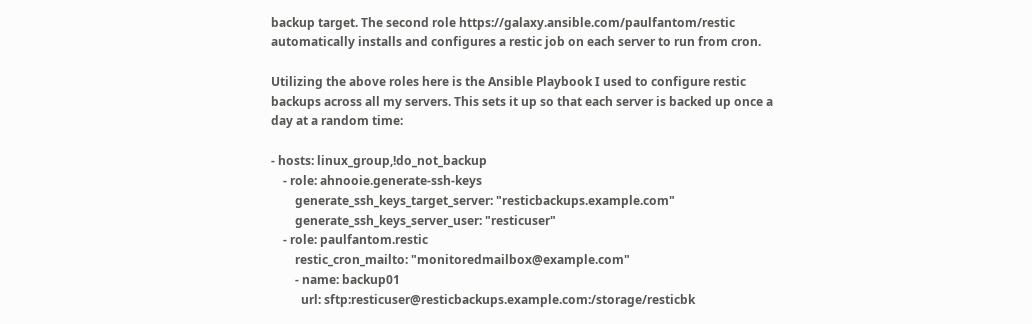backup target. The second role https://galaxy.ansible.com/paulfantom/restic automatically installs and configures a restic job on each server to run from cron.

Utilizing the above roles here is the Ansible Playbook I used to configure restic backups across all my servers. This sets it up so that each server is backed up once a day at a random time:

- hosts: linux_group,!do_not_backup
    - role: ahnooie.generate-ssh-keys
        generate_ssh_keys_target_server: "resticbackups.example.com"
        generate_ssh_keys_server_user: "resticuser"
    - role: paulfantom.restic
        restic_cron_mailto: "monitoredmailbox@example.com"
        - name: backup01
          url: sftp:resticuser@resticbackups.example.com:/storage/resticbk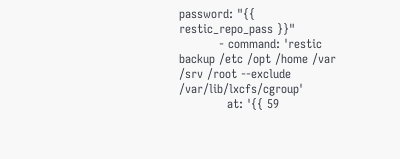password: "{{ restic_repo_pass }}"
          - command: 'restic backup /etc /opt /home /var /srv /root --exclude /var/lib/lxcfs/cgroup'
            at: '{{ 59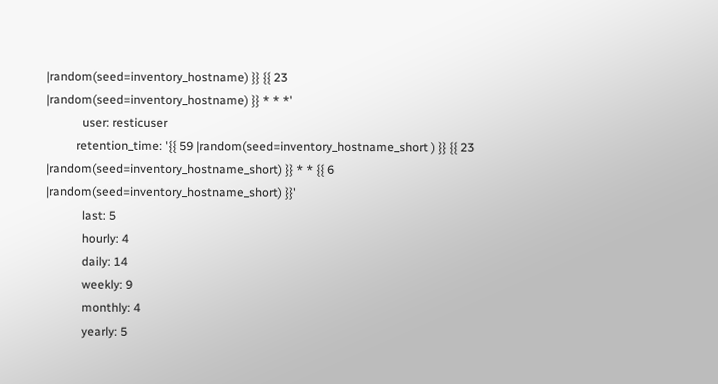|random(seed=inventory_hostname) }} {{ 23 |random(seed=inventory_hostname) }} * * *'
            user: resticuser
          retention_time: '{{ 59 |random(seed=inventory_hostname_short ) }} {{ 23 |random(seed=inventory_hostname_short) }} * * {{ 6 |random(seed=inventory_hostname_short) }}'
            last: 5
            hourly: 4
            daily: 14
            weekly: 9
            monthly: 4
            yearly: 5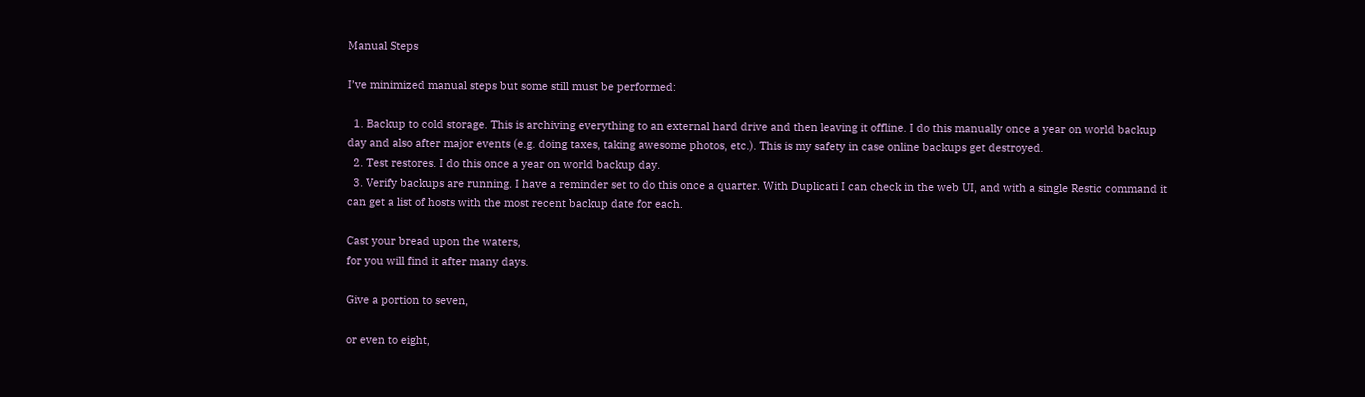Manual Steps

I’ve minimized manual steps but some still must be performed:

  1. Backup to cold storage. This is archiving everything to an external hard drive and then leaving it offline. I do this manually once a year on world backup day and also after major events (e.g. doing taxes, taking awesome photos, etc.). This is my safety in case online backups get destroyed.
  2. Test restores. I do this once a year on world backup day.
  3. Verify backups are running. I have a reminder set to do this once a quarter. With Duplicati I can check in the web UI, and with a single Restic command it can get a list of hosts with the most recent backup date for each.

Cast your bread upon the waters,
for you will find it after many days.

Give a portion to seven,

or even to eight,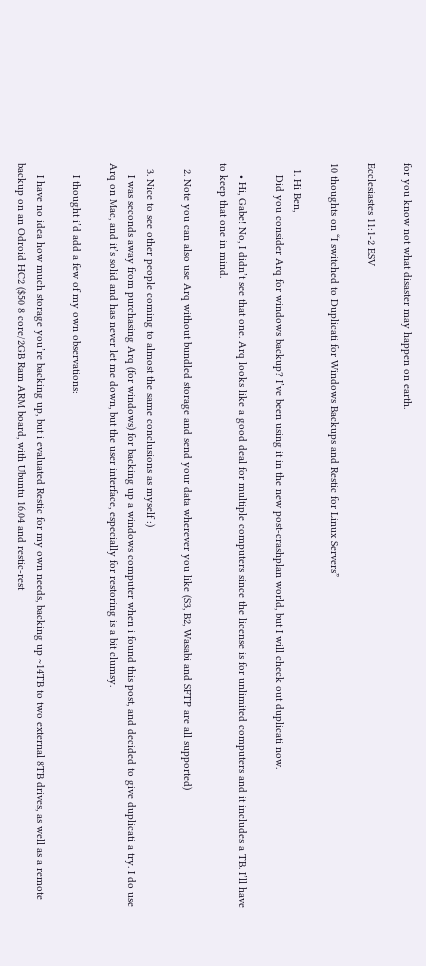for you know not what disaster may happen on earth.

Ecclesiastes 11:1-2 ESV

10 thoughts on “I switched to Duplicati for Windows Backups and Restic for Linux Servers”

  1. Hi Ben,
    Did you consider Arq for windows backup? I’ve been using it in the new post-crashplan world, but I will check out duplicati now.

    • Hi, Gabe! No, I didn’t see that one. Arq looks like a good deal for multiple computers since the license is for unlimited computers and it includes a TB. I’ll have to keep that one in mind.

  2. Note you can also use Arq without bundled storage and send your data wherever you like (S3, B2, Wasabi and SFTP are all supported)

  3. Nice to see other people coming to almost the same conclusions as myself :)
    I was seconds away from purchasing Arq (for windows) for backing up a windows computer when i found this post, and decided to give duplicati a try. I do use Arq on Mac, and it’s solid and has never let me down, but the user interface, especially for restoring is a bit clumsy.

    I thought i’d add a few of my own observations:

    I have no idea how much storage you’re backing up, but i evaluated Restic for my own needs, backing up ~14TB to two external 8TB drives, as well as a remote backup on an Odroid HC2 ($50 8 core/2GB Ram ARM board, with Ubuntu 16.04 and restic-rest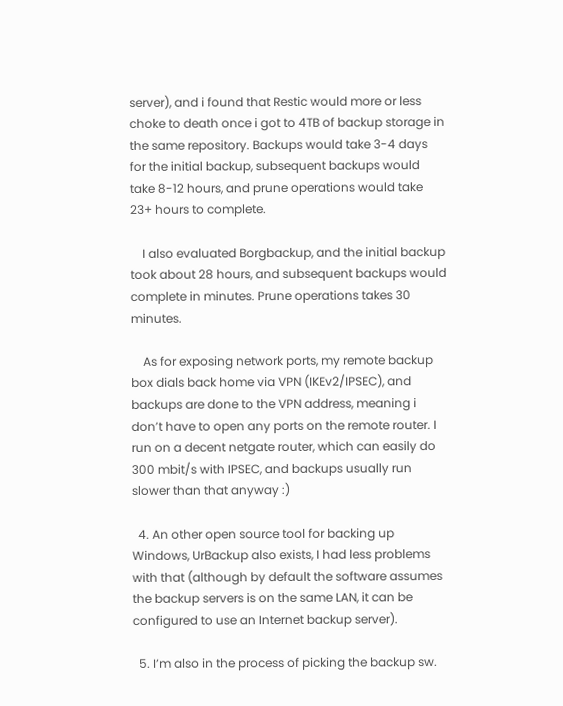server), and i found that Restic would more or less choke to death once i got to 4TB of backup storage in the same repository. Backups would take 3-4 days for the initial backup, subsequent backups would take 8-12 hours, and prune operations would take 23+ hours to complete.

    I also evaluated Borgbackup, and the initial backup took about 28 hours, and subsequent backups would complete in minutes. Prune operations takes 30 minutes.

    As for exposing network ports, my remote backup box dials back home via VPN (IKEv2/IPSEC), and backups are done to the VPN address, meaning i don’t have to open any ports on the remote router. I run on a decent netgate router, which can easily do 300 mbit/s with IPSEC, and backups usually run slower than that anyway :)

  4. An other open source tool for backing up Windows, UrBackup also exists, I had less problems with that (although by default the software assumes the backup servers is on the same LAN, it can be configured to use an Internet backup server).

  5. I’m also in the process of picking the backup sw.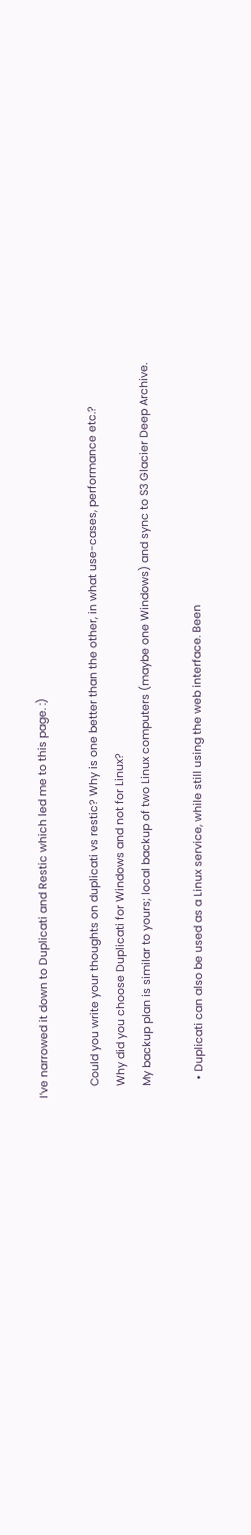I’ve narrowed it down to Duplicati and Restic which led me to this page. :)

    Could you write your thoughts on duplicati vs restic? Why is one better than the other, in what use-cases, performance etc.?
    Why did you choose Duplicati for Windows and not for Linux?
    My backup plan is similar to yours; local backup of two Linux computers (maybe one Windows) and sync to S3 Glacier Deep Archive.

      • Duplicati can also be used as a Linux service, while still using the web interface. Been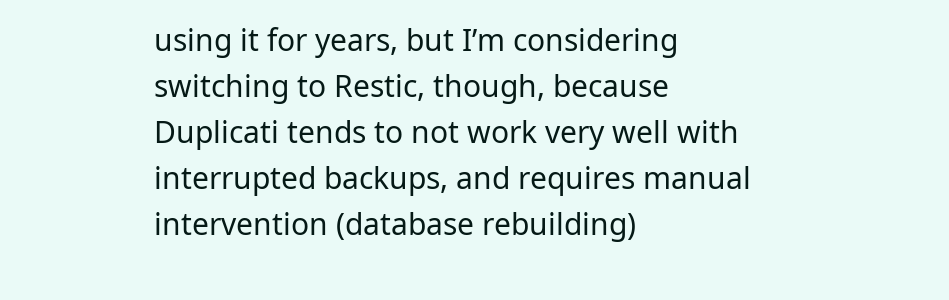using it for years, but I’m considering switching to Restic, though, because Duplicati tends to not work very well with interrupted backups, and requires manual intervention (database rebuilding)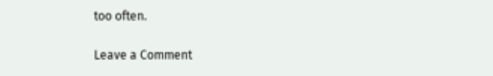too often.


Leave a Comment